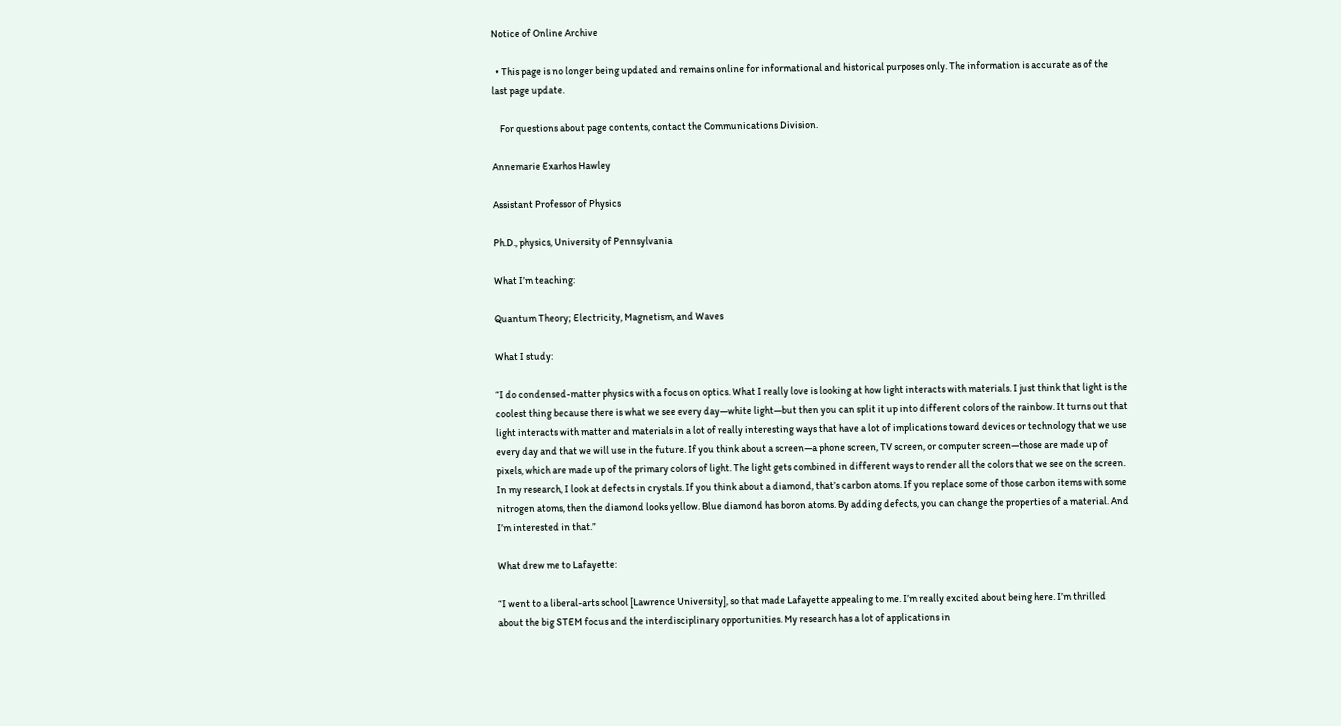Notice of Online Archive

  • This page is no longer being updated and remains online for informational and historical purposes only. The information is accurate as of the last page update.

    For questions about page contents, contact the Communications Division.

Annemarie Exarhos Hawley

Assistant Professor of Physics

Ph.D., physics, University of Pennsylvania

What I’m teaching:

Quantum Theory; Electricity, Magnetism, and Waves

What I study:

“I do condensed-matter physics with a focus on optics. What I really love is looking at how light interacts with materials. I just think that light is the coolest thing because there is what we see every day—white light—but then you can split it up into different colors of the rainbow. It turns out that light interacts with matter and materials in a lot of really interesting ways that have a lot of implications toward devices or technology that we use every day and that we will use in the future. If you think about a screen—a phone screen, TV screen, or computer screen—those are made up of pixels, which are made up of the primary colors of light. The light gets combined in different ways to render all the colors that we see on the screen. In my research, I look at defects in crystals. If you think about a diamond, that’s carbon atoms. If you replace some of those carbon items with some nitrogen atoms, then the diamond looks yellow. Blue diamond has boron atoms. By adding defects, you can change the properties of a material. And I’m interested in that.”

What drew me to Lafayette:

“I went to a liberal-arts school [Lawrence University], so that made Lafayette appealing to me. I’m really excited about being here. I’m thrilled about the big STEM focus and the interdisciplinary opportunities. My research has a lot of applications in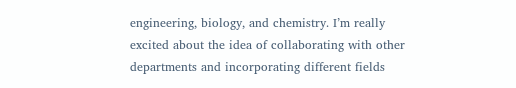engineering, biology, and chemistry. I’m really excited about the idea of collaborating with other departments and incorporating different fields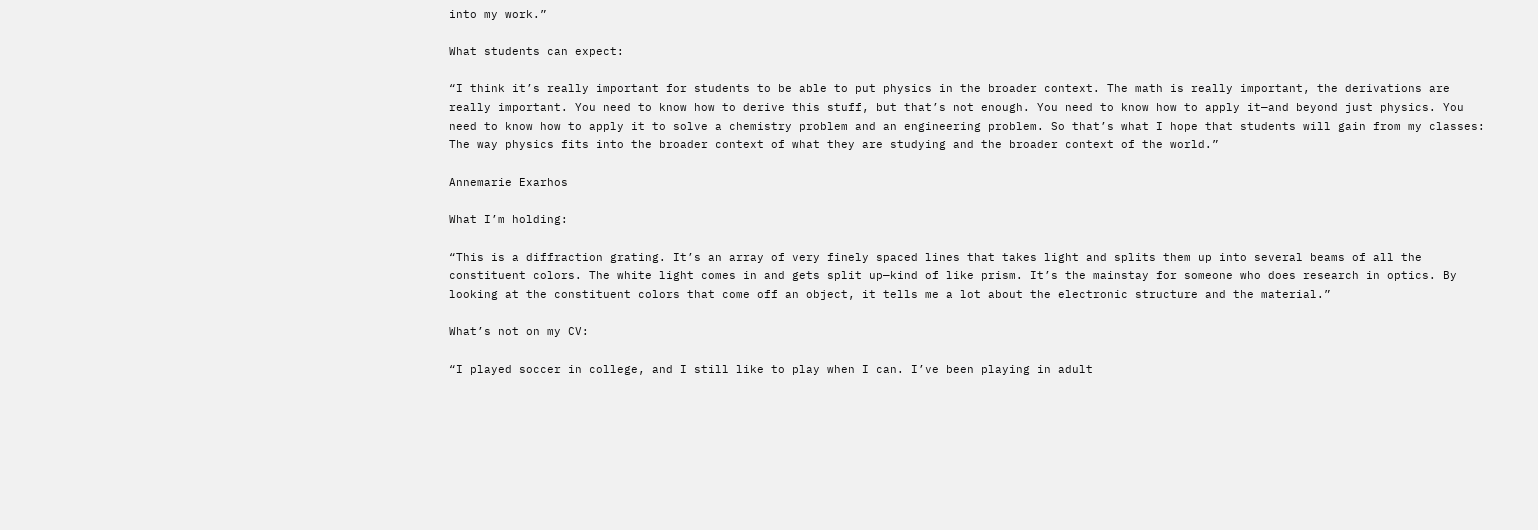into my work.”

What students can expect:

“I think it’s really important for students to be able to put physics in the broader context. The math is really important, the derivations are really important. You need to know how to derive this stuff, but that’s not enough. You need to know how to apply it—and beyond just physics. You need to know how to apply it to solve a chemistry problem and an engineering problem. So that’s what I hope that students will gain from my classes: The way physics fits into the broader context of what they are studying and the broader context of the world.”

Annemarie Exarhos

What I’m holding:

“This is a diffraction grating. It’s an array of very finely spaced lines that takes light and splits them up into several beams of all the constituent colors. The white light comes in and gets split up—kind of like prism. It’s the mainstay for someone who does research in optics. By looking at the constituent colors that come off an object, it tells me a lot about the electronic structure and the material.”

What’s not on my CV:

“I played soccer in college, and I still like to play when I can. I’ve been playing in adult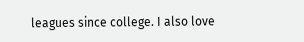leagues since college. I also love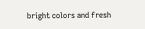bright colors and fresh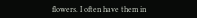flowers. I often have them in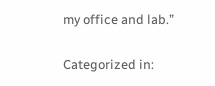my office and lab.”

Categorized in: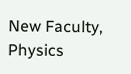New Faculty, Physics